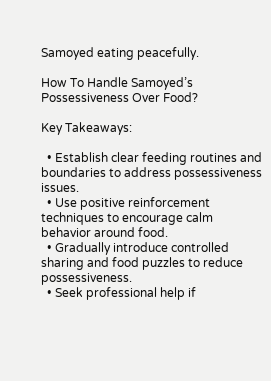Samoyed eating peacefully.

How To Handle Samoyed’s Possessiveness Over Food?

Key Takeaways:

  • Establish clear feeding routines and boundaries to address possessiveness issues.
  • Use positive reinforcement techniques to encourage calm behavior around food.
  • Gradually introduce controlled sharing and food puzzles to reduce possessiveness.
  • Seek professional help if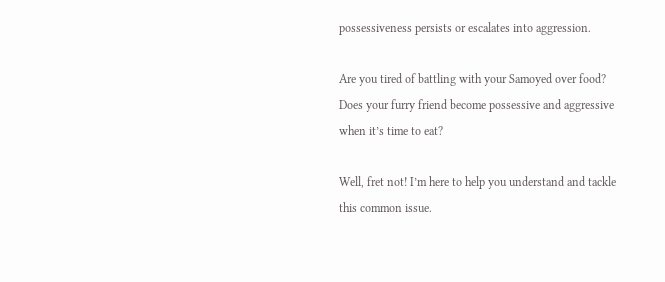possessiveness persists or escalates into aggression.

Are you tired of battling with your Samoyed over food? Does your furry friend become possessive and aggressive when it’s time to eat?

Well, fret not! I’m here to help you understand and tackle this common issue.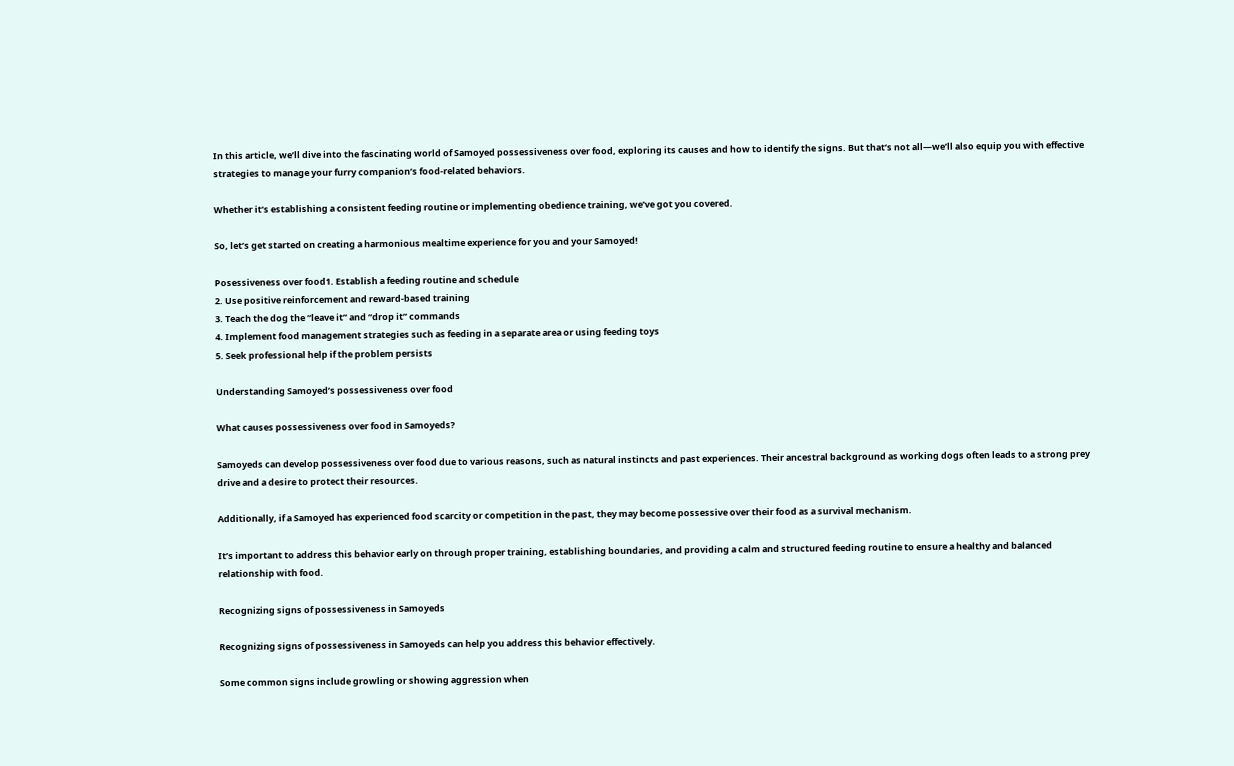In this article, we’ll dive into the fascinating world of Samoyed possessiveness over food, exploring its causes and how to identify the signs. But that’s not all—we’ll also equip you with effective strategies to manage your furry companion’s food-related behaviors.

Whether it’s establishing a consistent feeding routine or implementing obedience training, we’ve got you covered.

So, let’s get started on creating a harmonious mealtime experience for you and your Samoyed!

Posessiveness over food1. Establish a feeding routine and schedule
2. Use positive reinforcement and reward-based training
3. Teach the dog the “leave it” and “drop it” commands
4. Implement food management strategies such as feeding in a separate area or using feeding toys
5. Seek professional help if the problem persists

Understanding Samoyed’s possessiveness over food

What causes possessiveness over food in Samoyeds?

Samoyeds can develop possessiveness over food due to various reasons, such as natural instincts and past experiences. Their ancestral background as working dogs often leads to a strong prey drive and a desire to protect their resources.

Additionally, if a Samoyed has experienced food scarcity or competition in the past, they may become possessive over their food as a survival mechanism.

It’s important to address this behavior early on through proper training, establishing boundaries, and providing a calm and structured feeding routine to ensure a healthy and balanced relationship with food.

Recognizing signs of possessiveness in Samoyeds

Recognizing signs of possessiveness in Samoyeds can help you address this behavior effectively.

Some common signs include growling or showing aggression when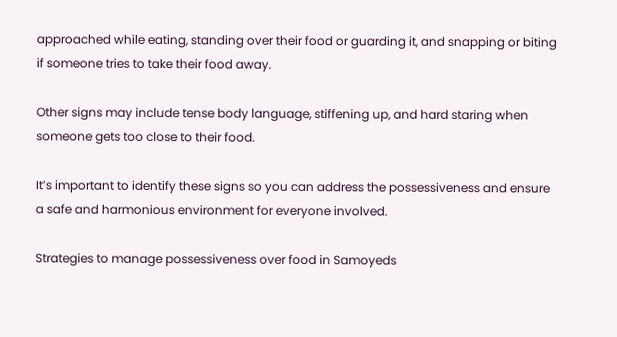approached while eating, standing over their food or guarding it, and snapping or biting if someone tries to take their food away.

Other signs may include tense body language, stiffening up, and hard staring when someone gets too close to their food.

It’s important to identify these signs so you can address the possessiveness and ensure a safe and harmonious environment for everyone involved.

Strategies to manage possessiveness over food in Samoyeds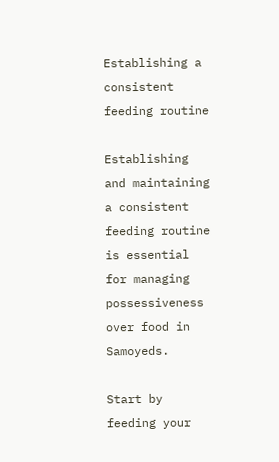Establishing a consistent feeding routine

Establishing and maintaining a consistent feeding routine is essential for managing possessiveness over food in Samoyeds.

Start by feeding your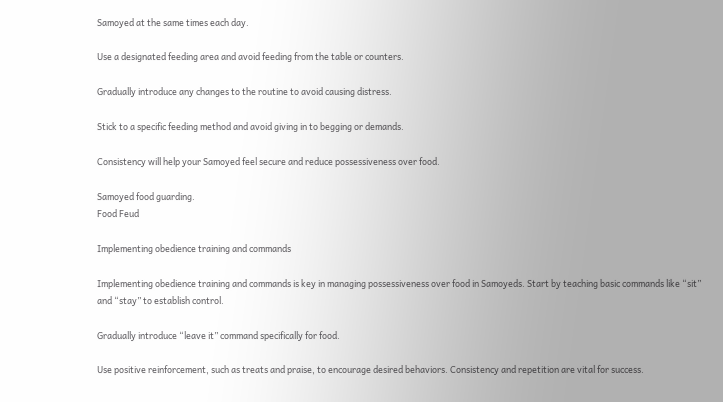Samoyed at the same times each day.

Use a designated feeding area and avoid feeding from the table or counters.

Gradually introduce any changes to the routine to avoid causing distress.

Stick to a specific feeding method and avoid giving in to begging or demands.

Consistency will help your Samoyed feel secure and reduce possessiveness over food.

Samoyed food guarding.
Food Feud

Implementing obedience training and commands

Implementing obedience training and commands is key in managing possessiveness over food in Samoyeds. Start by teaching basic commands like “sit” and “stay” to establish control.

Gradually introduce “leave it” command specifically for food.

Use positive reinforcement, such as treats and praise, to encourage desired behaviors. Consistency and repetition are vital for success.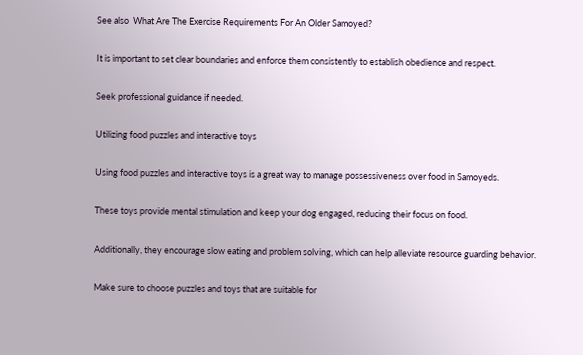See also  What Are The Exercise Requirements For An Older Samoyed?

It is important to set clear boundaries and enforce them consistently to establish obedience and respect.

Seek professional guidance if needed.

Utilizing food puzzles and interactive toys

Using food puzzles and interactive toys is a great way to manage possessiveness over food in Samoyeds.

These toys provide mental stimulation and keep your dog engaged, reducing their focus on food.

Additionally, they encourage slow eating and problem solving, which can help alleviate resource guarding behavior.

Make sure to choose puzzles and toys that are suitable for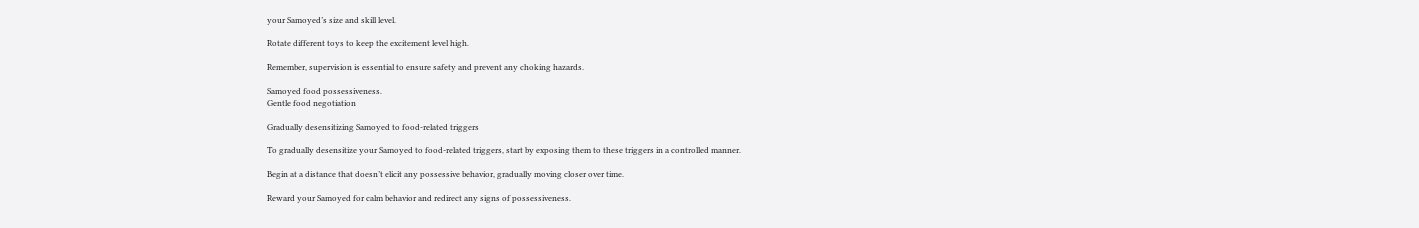your Samoyed’s size and skill level.

Rotate different toys to keep the excitement level high.

Remember, supervision is essential to ensure safety and prevent any choking hazards.

Samoyed food possessiveness.
Gentle food negotiation

Gradually desensitizing Samoyed to food-related triggers

To gradually desensitize your Samoyed to food-related triggers, start by exposing them to these triggers in a controlled manner.

Begin at a distance that doesn’t elicit any possessive behavior, gradually moving closer over time.

Reward your Samoyed for calm behavior and redirect any signs of possessiveness.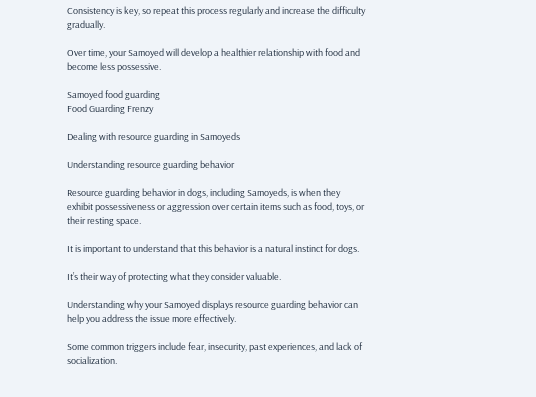Consistency is key, so repeat this process regularly and increase the difficulty gradually.

Over time, your Samoyed will develop a healthier relationship with food and become less possessive.

Samoyed food guarding
Food Guarding Frenzy

Dealing with resource guarding in Samoyeds

Understanding resource guarding behavior

Resource guarding behavior in dogs, including Samoyeds, is when they exhibit possessiveness or aggression over certain items such as food, toys, or their resting space.

It is important to understand that this behavior is a natural instinct for dogs.

It’s their way of protecting what they consider valuable.

Understanding why your Samoyed displays resource guarding behavior can help you address the issue more effectively.

Some common triggers include fear, insecurity, past experiences, and lack of socialization.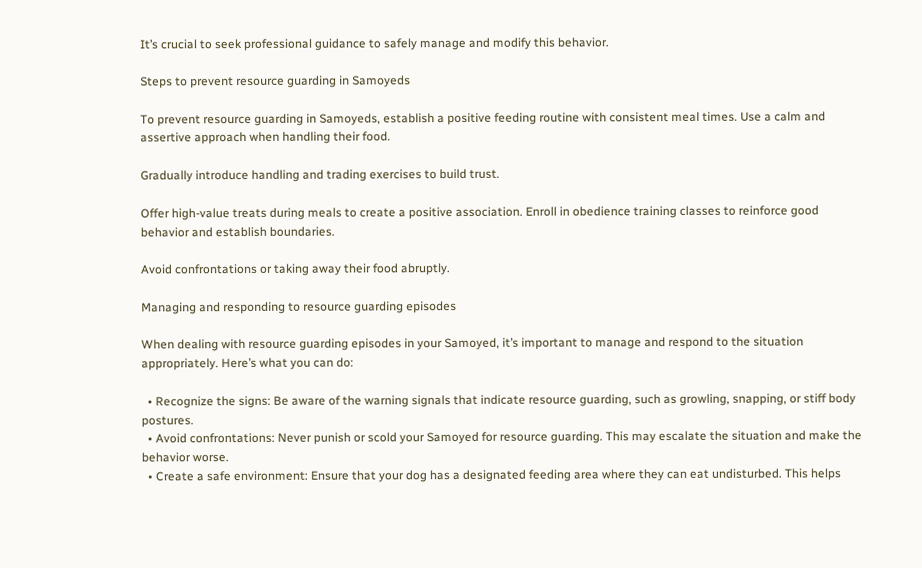It’s crucial to seek professional guidance to safely manage and modify this behavior.

Steps to prevent resource guarding in Samoyeds

To prevent resource guarding in Samoyeds, establish a positive feeding routine with consistent meal times. Use a calm and assertive approach when handling their food.

Gradually introduce handling and trading exercises to build trust.

Offer high-value treats during meals to create a positive association. Enroll in obedience training classes to reinforce good behavior and establish boundaries.

Avoid confrontations or taking away their food abruptly.

Managing and responding to resource guarding episodes

When dealing with resource guarding episodes in your Samoyed, it’s important to manage and respond to the situation appropriately. Here’s what you can do:

  • Recognize the signs: Be aware of the warning signals that indicate resource guarding, such as growling, snapping, or stiff body postures.
  • Avoid confrontations: Never punish or scold your Samoyed for resource guarding. This may escalate the situation and make the behavior worse.
  • Create a safe environment: Ensure that your dog has a designated feeding area where they can eat undisturbed. This helps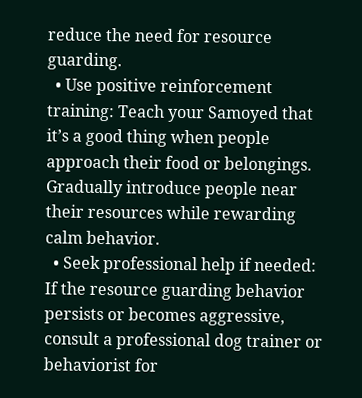reduce the need for resource guarding.
  • Use positive reinforcement training: Teach your Samoyed that it’s a good thing when people approach their food or belongings. Gradually introduce people near their resources while rewarding calm behavior.
  • Seek professional help if needed: If the resource guarding behavior persists or becomes aggressive, consult a professional dog trainer or behaviorist for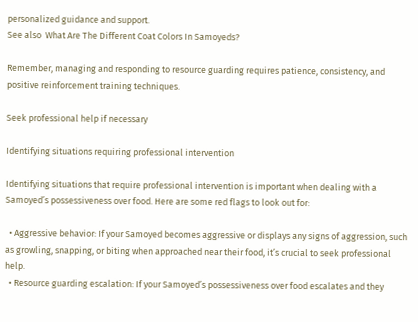personalized guidance and support.
See also  What Are The Different Coat Colors In Samoyeds?

Remember, managing and responding to resource guarding requires patience, consistency, and positive reinforcement training techniques.

Seek professional help if necessary

Identifying situations requiring professional intervention

Identifying situations that require professional intervention is important when dealing with a Samoyed’s possessiveness over food. Here are some red flags to look out for:

  • Aggressive behavior: If your Samoyed becomes aggressive or displays any signs of aggression, such as growling, snapping, or biting when approached near their food, it’s crucial to seek professional help.
  • Resource guarding escalation: If your Samoyed’s possessiveness over food escalates and they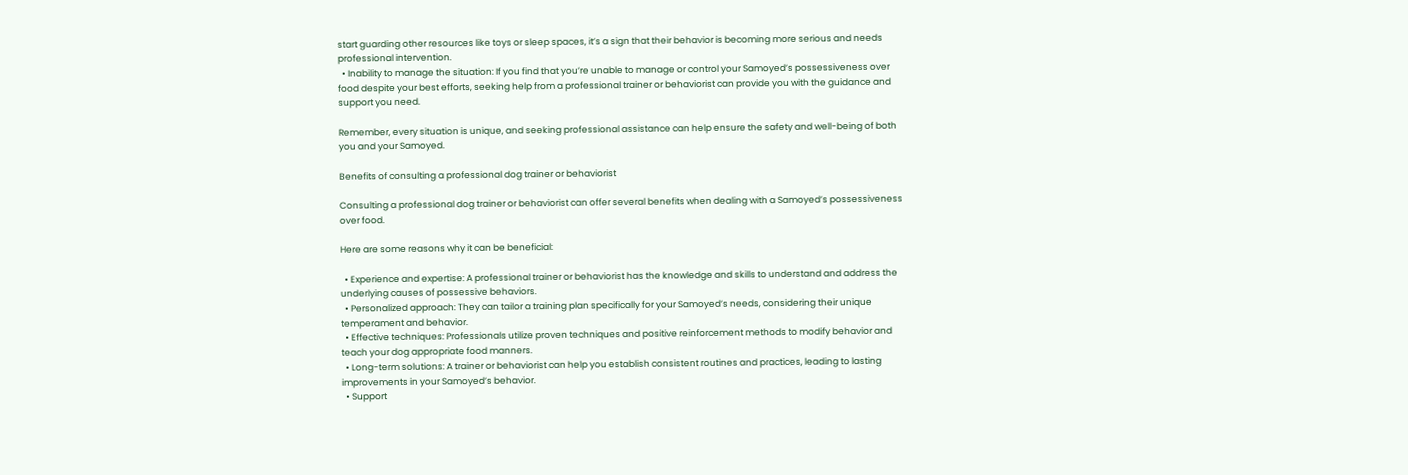start guarding other resources like toys or sleep spaces, it’s a sign that their behavior is becoming more serious and needs professional intervention.
  • Inability to manage the situation: If you find that you’re unable to manage or control your Samoyed’s possessiveness over food despite your best efforts, seeking help from a professional trainer or behaviorist can provide you with the guidance and support you need.

Remember, every situation is unique, and seeking professional assistance can help ensure the safety and well-being of both you and your Samoyed.

Benefits of consulting a professional dog trainer or behaviorist

Consulting a professional dog trainer or behaviorist can offer several benefits when dealing with a Samoyed’s possessiveness over food.

Here are some reasons why it can be beneficial:

  • Experience and expertise: A professional trainer or behaviorist has the knowledge and skills to understand and address the underlying causes of possessive behaviors.
  • Personalized approach: They can tailor a training plan specifically for your Samoyed’s needs, considering their unique temperament and behavior.
  • Effective techniques: Professionals utilize proven techniques and positive reinforcement methods to modify behavior and teach your dog appropriate food manners.
  • Long-term solutions: A trainer or behaviorist can help you establish consistent routines and practices, leading to lasting improvements in your Samoyed’s behavior.
  • Support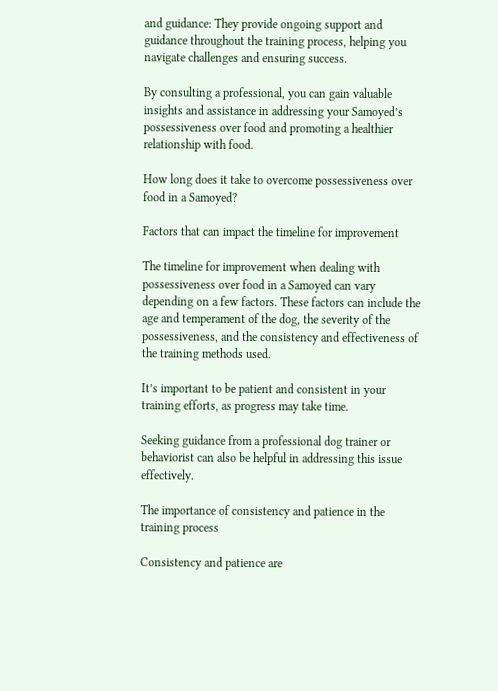and guidance: They provide ongoing support and guidance throughout the training process, helping you navigate challenges and ensuring success.

By consulting a professional, you can gain valuable insights and assistance in addressing your Samoyed’s possessiveness over food and promoting a healthier relationship with food.

How long does it take to overcome possessiveness over food in a Samoyed?

Factors that can impact the timeline for improvement

The timeline for improvement when dealing with possessiveness over food in a Samoyed can vary depending on a few factors. These factors can include the age and temperament of the dog, the severity of the possessiveness, and the consistency and effectiveness of the training methods used.

It’s important to be patient and consistent in your training efforts, as progress may take time.

Seeking guidance from a professional dog trainer or behaviorist can also be helpful in addressing this issue effectively.

The importance of consistency and patience in the training process

Consistency and patience are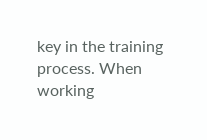key in the training process. When working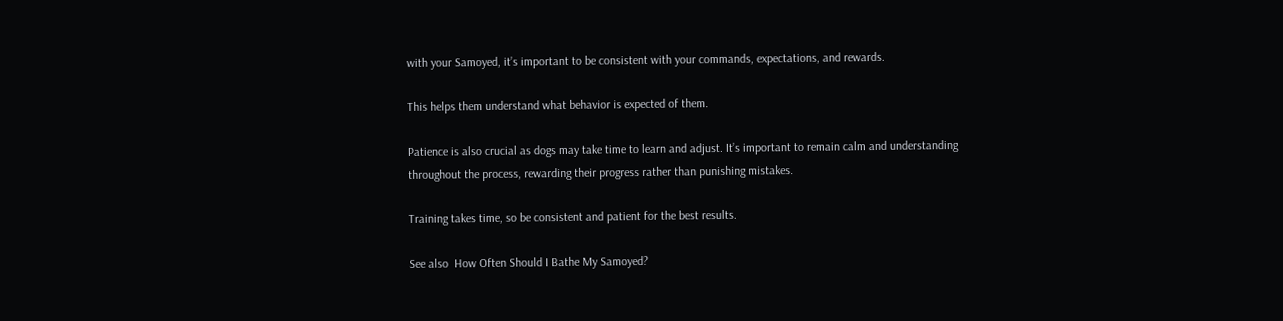with your Samoyed, it’s important to be consistent with your commands, expectations, and rewards.

This helps them understand what behavior is expected of them.

Patience is also crucial as dogs may take time to learn and adjust. It’s important to remain calm and understanding throughout the process, rewarding their progress rather than punishing mistakes.

Training takes time, so be consistent and patient for the best results.

See also  How Often Should I Bathe My Samoyed?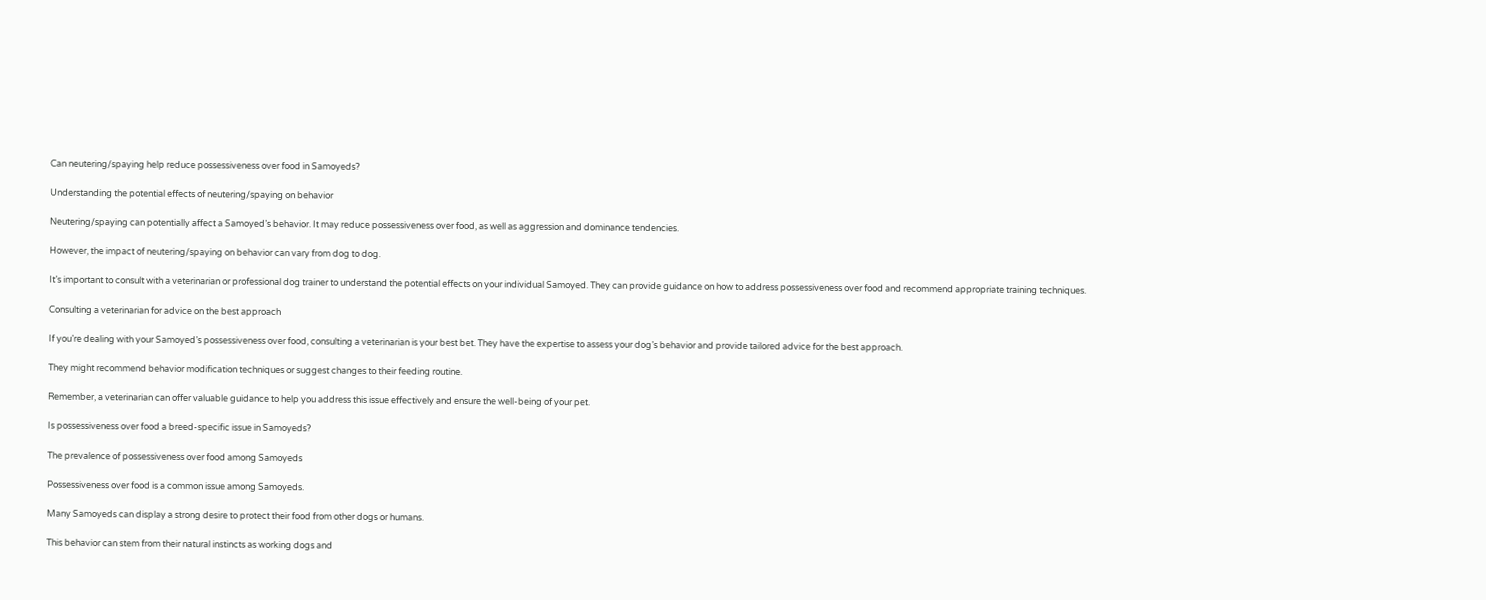Can neutering/spaying help reduce possessiveness over food in Samoyeds?

Understanding the potential effects of neutering/spaying on behavior

Neutering/spaying can potentially affect a Samoyed’s behavior. It may reduce possessiveness over food, as well as aggression and dominance tendencies.

However, the impact of neutering/spaying on behavior can vary from dog to dog.

It’s important to consult with a veterinarian or professional dog trainer to understand the potential effects on your individual Samoyed. They can provide guidance on how to address possessiveness over food and recommend appropriate training techniques.

Consulting a veterinarian for advice on the best approach

If you’re dealing with your Samoyed’s possessiveness over food, consulting a veterinarian is your best bet. They have the expertise to assess your dog’s behavior and provide tailored advice for the best approach.

They might recommend behavior modification techniques or suggest changes to their feeding routine.

Remember, a veterinarian can offer valuable guidance to help you address this issue effectively and ensure the well-being of your pet.

Is possessiveness over food a breed-specific issue in Samoyeds?

The prevalence of possessiveness over food among Samoyeds

Possessiveness over food is a common issue among Samoyeds.

Many Samoyeds can display a strong desire to protect their food from other dogs or humans.

This behavior can stem from their natural instincts as working dogs and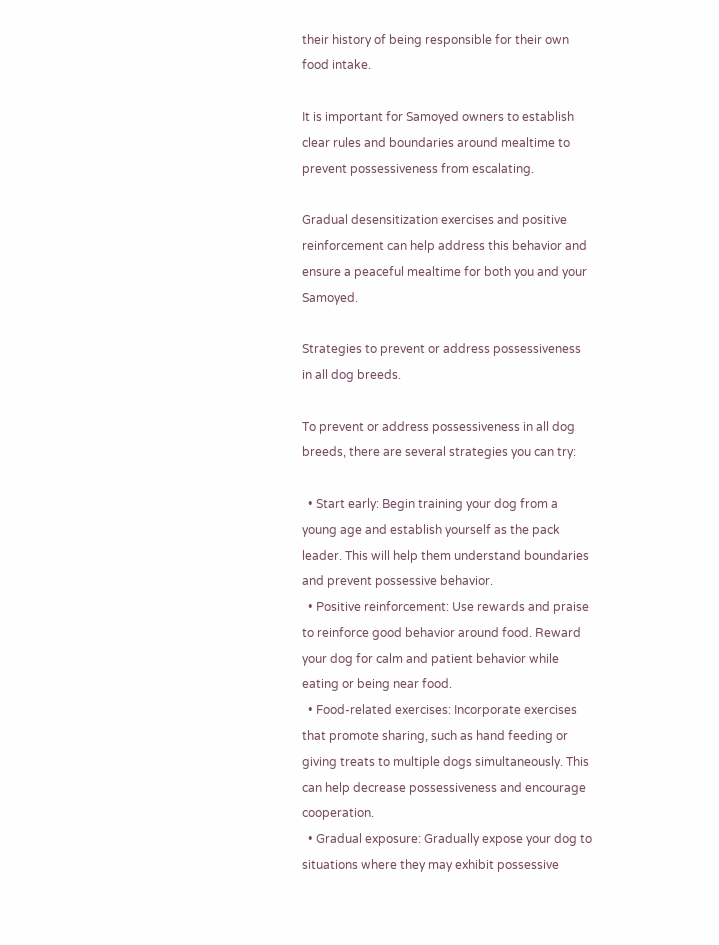their history of being responsible for their own food intake.

It is important for Samoyed owners to establish clear rules and boundaries around mealtime to prevent possessiveness from escalating.

Gradual desensitization exercises and positive reinforcement can help address this behavior and ensure a peaceful mealtime for both you and your Samoyed.

Strategies to prevent or address possessiveness in all dog breeds.

To prevent or address possessiveness in all dog breeds, there are several strategies you can try:

  • Start early: Begin training your dog from a young age and establish yourself as the pack leader. This will help them understand boundaries and prevent possessive behavior.
  • Positive reinforcement: Use rewards and praise to reinforce good behavior around food. Reward your dog for calm and patient behavior while eating or being near food.
  • Food-related exercises: Incorporate exercises that promote sharing, such as hand feeding or giving treats to multiple dogs simultaneously. This can help decrease possessiveness and encourage cooperation.
  • Gradual exposure: Gradually expose your dog to situations where they may exhibit possessive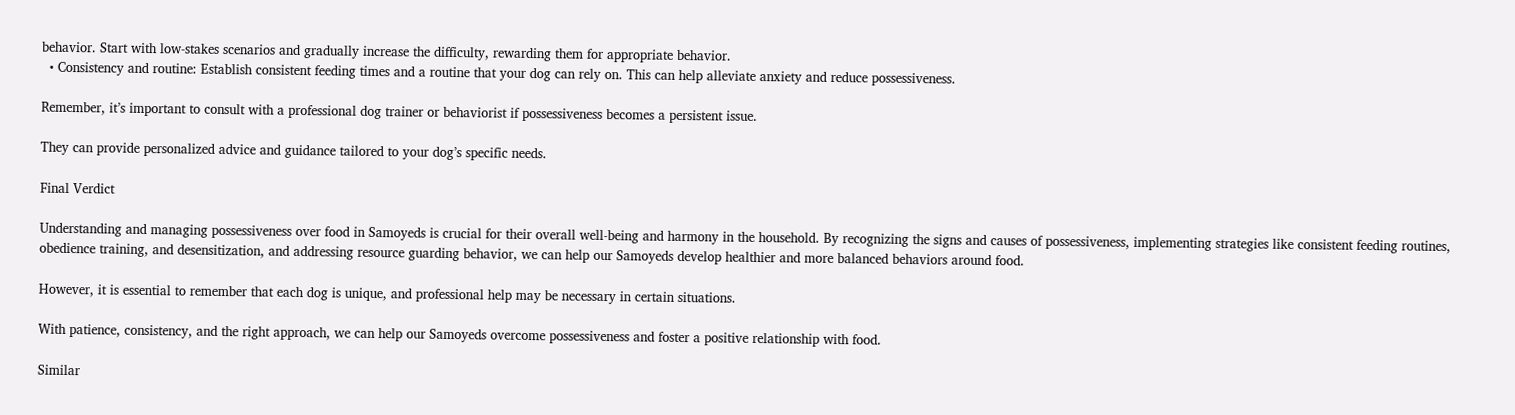behavior. Start with low-stakes scenarios and gradually increase the difficulty, rewarding them for appropriate behavior.
  • Consistency and routine: Establish consistent feeding times and a routine that your dog can rely on. This can help alleviate anxiety and reduce possessiveness.

Remember, it’s important to consult with a professional dog trainer or behaviorist if possessiveness becomes a persistent issue.

They can provide personalized advice and guidance tailored to your dog’s specific needs.

Final Verdict

Understanding and managing possessiveness over food in Samoyeds is crucial for their overall well-being and harmony in the household. By recognizing the signs and causes of possessiveness, implementing strategies like consistent feeding routines, obedience training, and desensitization, and addressing resource guarding behavior, we can help our Samoyeds develop healthier and more balanced behaviors around food.

However, it is essential to remember that each dog is unique, and professional help may be necessary in certain situations.

With patience, consistency, and the right approach, we can help our Samoyeds overcome possessiveness and foster a positive relationship with food.

Similar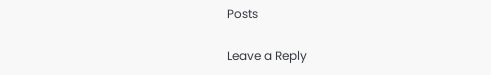Posts

Leave a Reply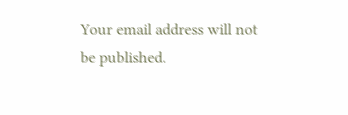Your email address will not be published.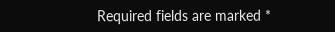Required fields are marked *